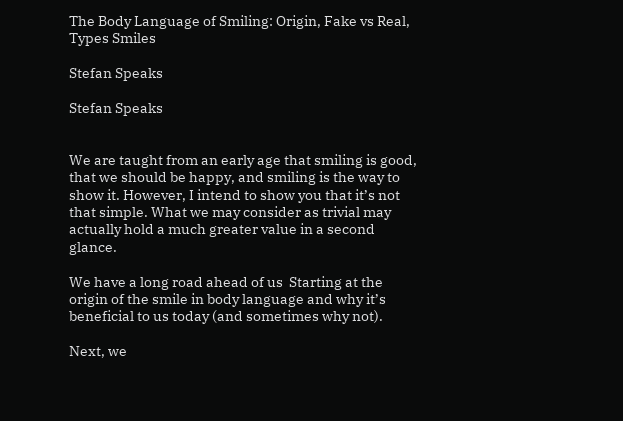The Body Language of Smiling: Origin, Fake vs Real, Types Smiles

Stefan Speaks

Stefan Speaks


We are taught from an early age that smiling is good, that we should be happy, and smiling is the way to show it. However, I intend to show you that it’s not that simple. What we may consider as trivial may actually hold a much greater value in a second glance.

We have a long road ahead of us  Starting at the origin of the smile in body language and why it’s beneficial to us today (and sometimes why not).

Next, we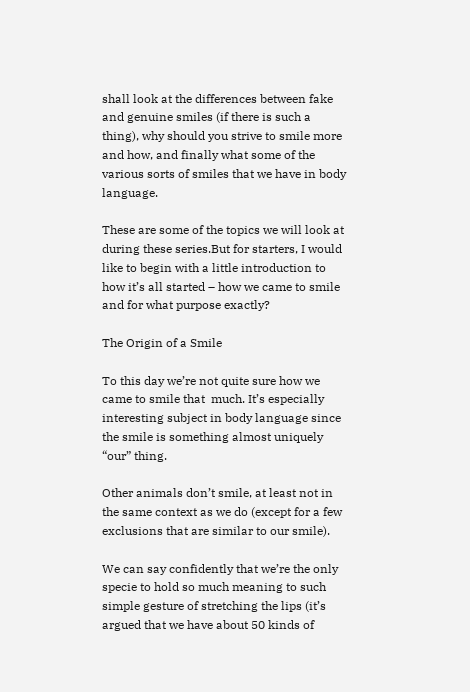shall look at the differences between fake and genuine smiles (if there is such a thing), why should you strive to smile more and how, and finally what some of the various sorts of smiles that we have in body language.

These are some of the topics we will look at during these series.But for starters, I would like to begin with a little introduction to how it’s all started – how we came to smile and for what purpose exactly?

The Origin of a Smile

To this day we’re not quite sure how we came to smile that  much. It’s especially interesting subject in body language since the smile is something almost uniquely “our” thing.

Other animals don’t smile, at least not in the same context as we do (except for a few exclusions that are similar to our smile).

We can say confidently that we’re the only specie to hold so much meaning to such simple gesture of stretching the lips (it’s argued that we have about 50 kinds of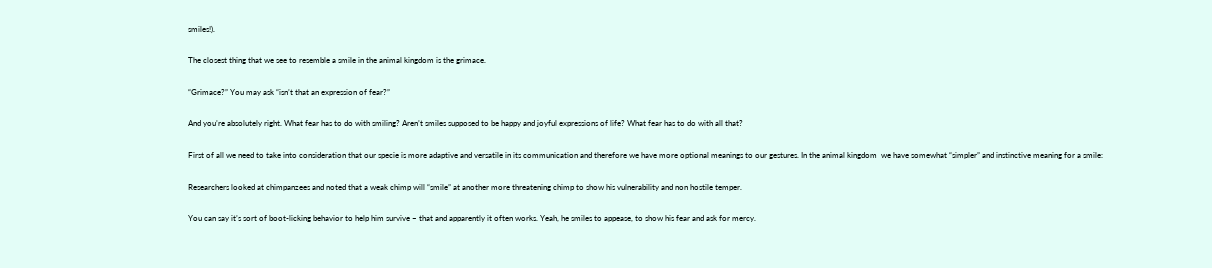smiles!).

The closest thing that we see to resemble a smile in the animal kingdom is the grimace.

“Grimace?” You may ask “isn’t that an expression of fear?”

And you’re absolutely right. What fear has to do with smiling? Aren’t smiles supposed to be happy and joyful expressions of life? What fear has to do with all that?

First of all we need to take into consideration that our specie is more adaptive and versatile in its communication and therefore we have more optional meanings to our gestures. In the animal kingdom  we have somewhat “simpler” and instinctive meaning for a smile:

Researchers looked at chimpanzees and noted that a weak chimp will “smile” at another more threatening chimp to show his vulnerability and non hostile temper.

You can say it’s sort of boot-licking behavior to help him survive – that and apparently it often works. Yeah, he smiles to appease, to show his fear and ask for mercy.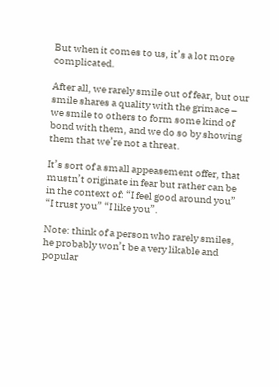But when it comes to us, it’s a lot more complicated.

After all, we rarely smile out of fear, but our smile shares a quality with the grimace – we smile to others to form some kind of bond with them, and we do so by showing them that we’re not a threat.

It’s sort of a small appeasement offer, that mustn’t originate in fear but rather can be in the context of: “I feel good around you” “I trust you” “I like you”.

Note: think of a person who rarely smiles, he probably won’t be a very likable and popular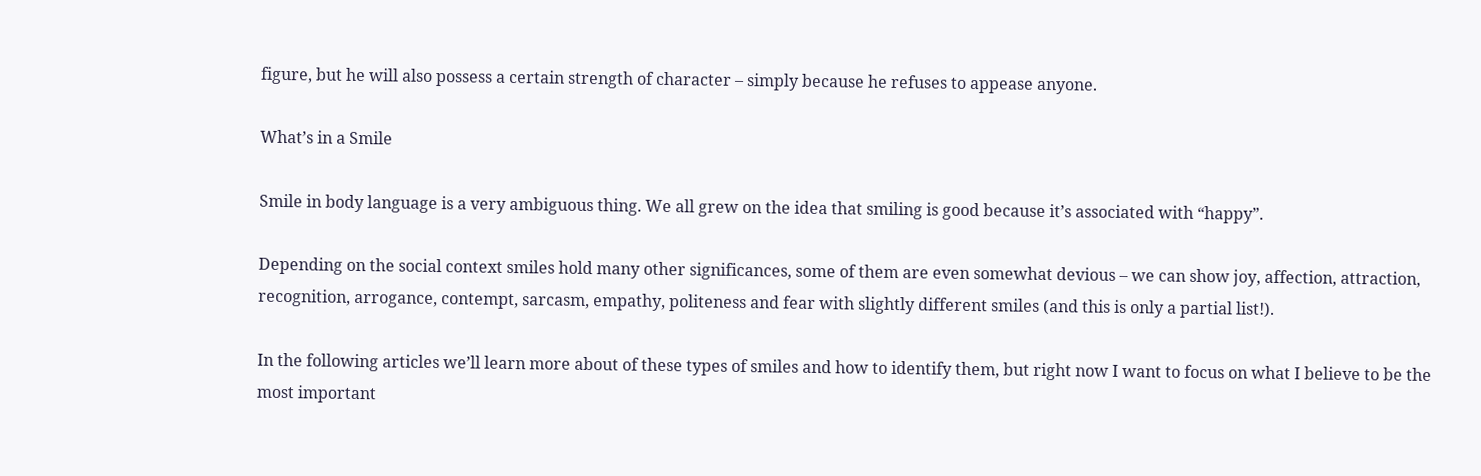figure, but he will also possess a certain strength of character – simply because he refuses to appease anyone.

What’s in a Smile

Smile in body language is a very ambiguous thing. We all grew on the idea that smiling is good because it’s associated with “happy”.

Depending on the social context smiles hold many other significances, some of them are even somewhat devious – we can show joy, affection, attraction, recognition, arrogance, contempt, sarcasm, empathy, politeness and fear with slightly different smiles (and this is only a partial list!).

In the following articles we’ll learn more about of these types of smiles and how to identify them, but right now I want to focus on what I believe to be the most important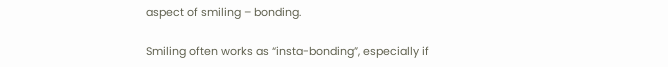aspect of smiling – bonding.

Smiling often works as “insta-bonding”, especially if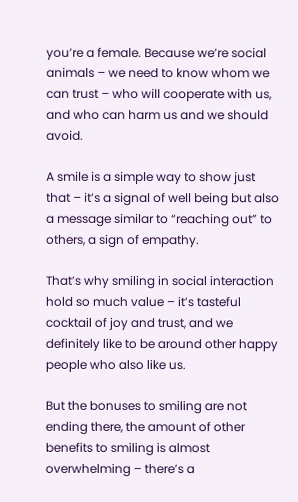you’re a female. Because we’re social animals – we need to know whom we can trust – who will cooperate with us, and who can harm us and we should avoid.

A smile is a simple way to show just that – it’s a signal of well being but also a message similar to “reaching out” to others, a sign of empathy.

That’s why smiling in social interaction hold so much value – it’s tasteful cocktail of joy and trust, and we definitely like to be around other happy people who also like us.

But the bonuses to smiling are not ending there, the amount of other benefits to smiling is almost overwhelming – there’s a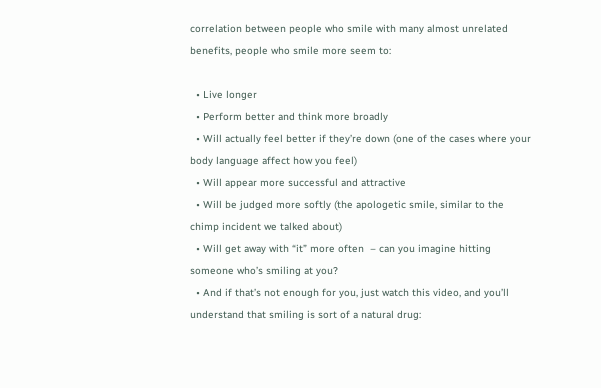correlation between people who smile with many almost unrelated benefits, people who smile more seem to:

  • Live longer
  • Perform better and think more broadly
  • Will actually feel better if they’re down (one of the cases where your body language affect how you feel)
  • Will appear more successful and attractive
  • Will be judged more softly (the apologetic smile, similar to the chimp incident we talked about)
  • Will get away with “it” more often  – can you imagine hitting someone who’s smiling at you?
  • And if that’s not enough for you, just watch this video, and you’ll understand that smiling is sort of a natural drug: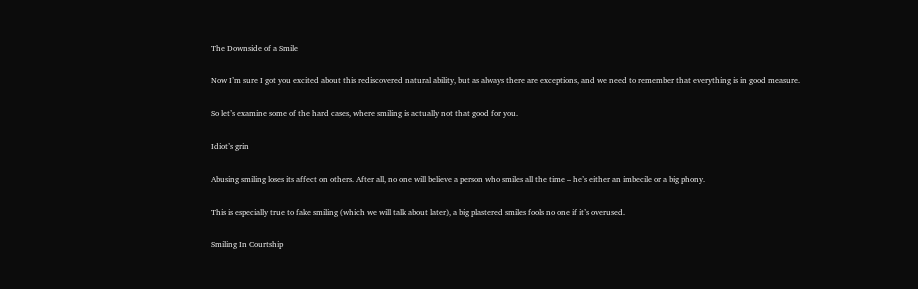The Downside of a Smile

Now I’m sure I got you excited about this rediscovered natural ability, but as always there are exceptions, and we need to remember that everything is in good measure.

So let’s examine some of the hard cases, where smiling is actually not that good for you.

Idiot’s grin

Abusing smiling loses its affect on others. After all, no one will believe a person who smiles all the time – he’s either an imbecile or a big phony.

This is especially true to fake smiling (which we will talk about later), a big plastered smiles fools no one if it’s overused.

Smiling In Courtship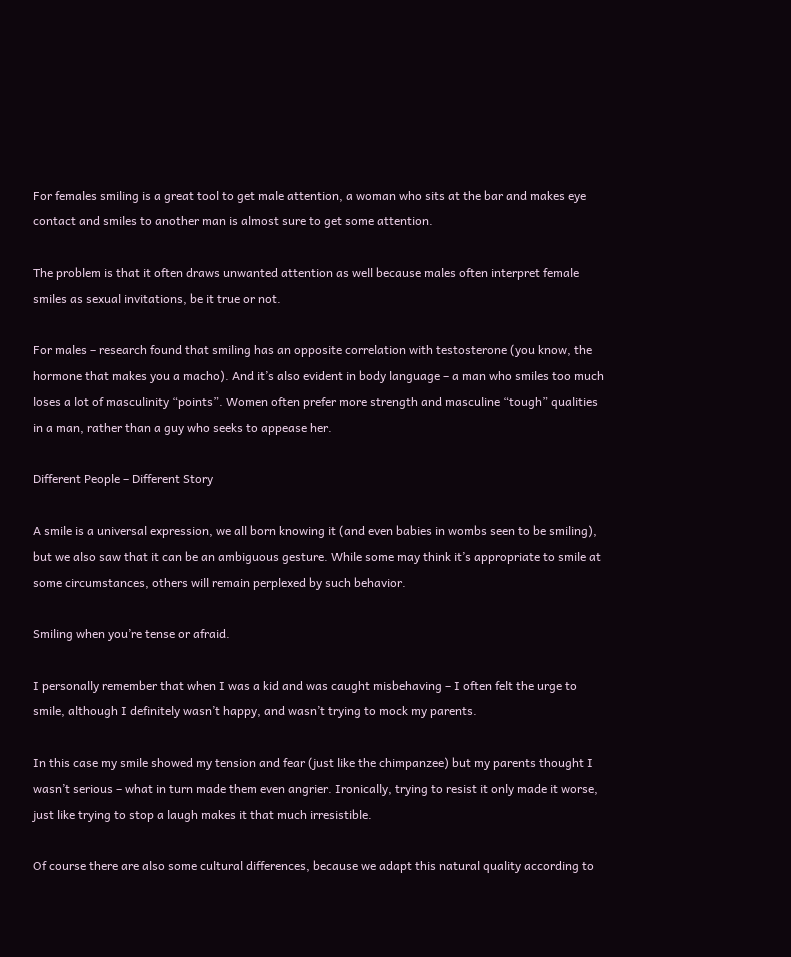For females smiling is a great tool to get male attention, a woman who sits at the bar and makes eye contact and smiles to another man is almost sure to get some attention.

The problem is that it often draws unwanted attention as well because males often interpret female smiles as sexual invitations, be it true or not.

For males – research found that smiling has an opposite correlation with testosterone (you know, the hormone that makes you a macho). And it’s also evident in body language – a man who smiles too much loses a lot of masculinity “points”. Women often prefer more strength and masculine “tough” qualities in a man, rather than a guy who seeks to appease her.

Different People – Different Story

A smile is a universal expression, we all born knowing it (and even babies in wombs seen to be smiling), but we also saw that it can be an ambiguous gesture. While some may think it’s appropriate to smile at some circumstances, others will remain perplexed by such behavior.

Smiling when you’re tense or afraid.

I personally remember that when I was a kid and was caught misbehaving – I often felt the urge to smile, although I definitely wasn’t happy, and wasn’t trying to mock my parents.

In this case my smile showed my tension and fear (just like the chimpanzee) but my parents thought I wasn’t serious – what in turn made them even angrier. Ironically, trying to resist it only made it worse, just like trying to stop a laugh makes it that much irresistible.

Of course there are also some cultural differences, because we adapt this natural quality according to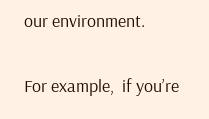our environment.

For example,  if you’re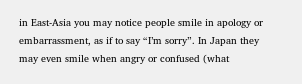in East-Asia you may notice people smile in apology or embarrassment, as if to say “I’m sorry”. In Japan they may even smile when angry or confused (what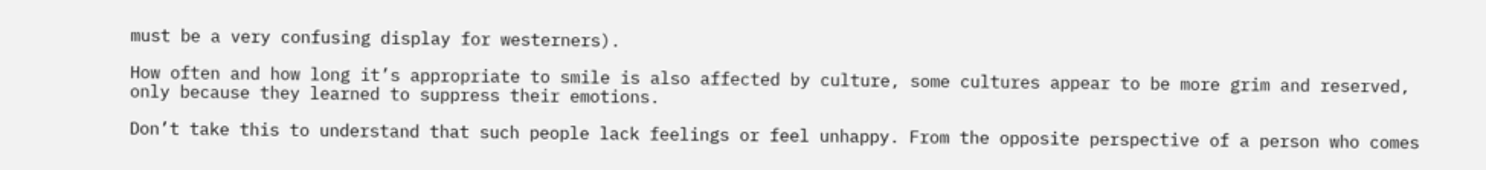must be a very confusing display for westerners).

How often and how long it’s appropriate to smile is also affected by culture, some cultures appear to be more grim and reserved, only because they learned to suppress their emotions.

Don’t take this to understand that such people lack feelings or feel unhappy. From the opposite perspective of a person who comes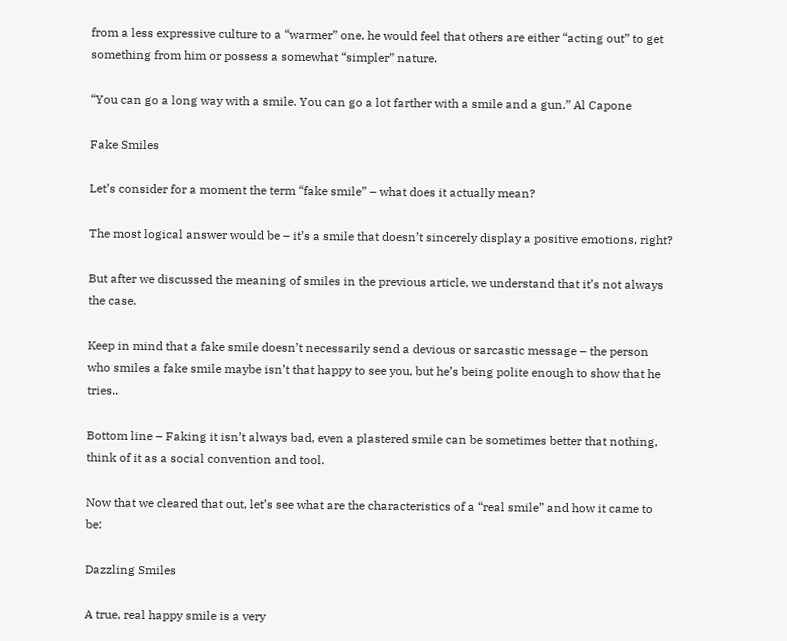from a less expressive culture to a “warmer” one, he would feel that others are either “acting out” to get something from him or possess a somewhat “simpler” nature.

“You can go a long way with a smile. You can go a lot farther with a smile and a gun.” Al Capone

Fake Smiles

Let’s consider for a moment the term “fake smile” – what does it actually mean?

The most logical answer would be – it’s a smile that doesn’t sincerely display a positive emotions, right?

But after we discussed the meaning of smiles in the previous article, we understand that it’s not always the case.

Keep in mind that a fake smile doesn’t necessarily send a devious or sarcastic message – the person who smiles a fake smile maybe isn’t that happy to see you, but he’s being polite enough to show that he tries..

Bottom line – Faking it isn’t always bad, even a plastered smile can be sometimes better that nothing, think of it as a social convention and tool.

Now that we cleared that out, let’s see what are the characteristics of a “real smile” and how it came to be:

Dazzling Smiles

A true, real happy smile is a very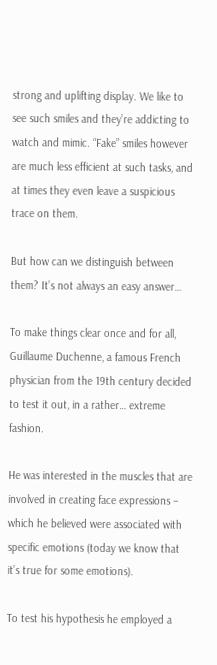strong and uplifting display. We like to see such smiles and they’re addicting to watch and mimic. “Fake” smiles however are much less efficient at such tasks, and at times they even leave a suspicious trace on them.

But how can we distinguish between them? It’s not always an easy answer…

To make things clear once and for all, Guillaume Duchenne, a famous French physician from the 19th century decided to test it out, in a rather… extreme fashion.

He was interested in the muscles that are involved in creating face expressions – which he believed were associated with specific emotions (today we know that it’s true for some emotions).

To test his hypothesis he employed a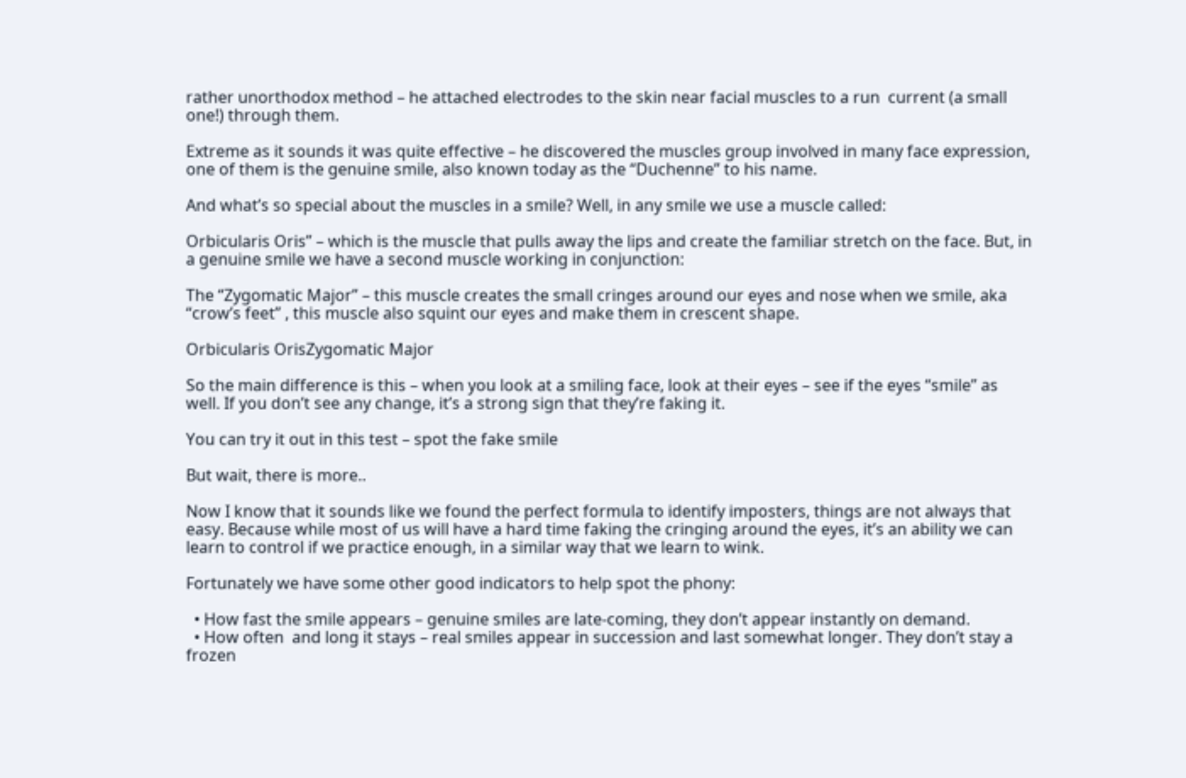rather unorthodox method – he attached electrodes to the skin near facial muscles to a run  current (a small one!) through them.

Extreme as it sounds it was quite effective – he discovered the muscles group involved in many face expression, one of them is the genuine smile, also known today as the “Duchenne” to his name.

And what’s so special about the muscles in a smile? Well, in any smile we use a muscle called:

Orbicularis Oris” – which is the muscle that pulls away the lips and create the familiar stretch on the face. But, in a genuine smile we have a second muscle working in conjunction:

The “Zygomatic Major” – this muscle creates the small cringes around our eyes and nose when we smile, aka “crow’s feet” , this muscle also squint our eyes and make them in crescent shape.

Orbicularis OrisZygomatic Major

So the main difference is this – when you look at a smiling face, look at their eyes – see if the eyes “smile” as well. If you don’t see any change, it’s a strong sign that they’re faking it.

You can try it out in this test – spot the fake smile

But wait, there is more..

Now I know that it sounds like we found the perfect formula to identify imposters, things are not always that easy. Because while most of us will have a hard time faking the cringing around the eyes, it’s an ability we can learn to control if we practice enough, in a similar way that we learn to wink.

Fortunately we have some other good indicators to help spot the phony:

  • How fast the smile appears – genuine smiles are late-coming, they don’t appear instantly on demand.
  • How often  and long it stays – real smiles appear in succession and last somewhat longer. They don’t stay a frozen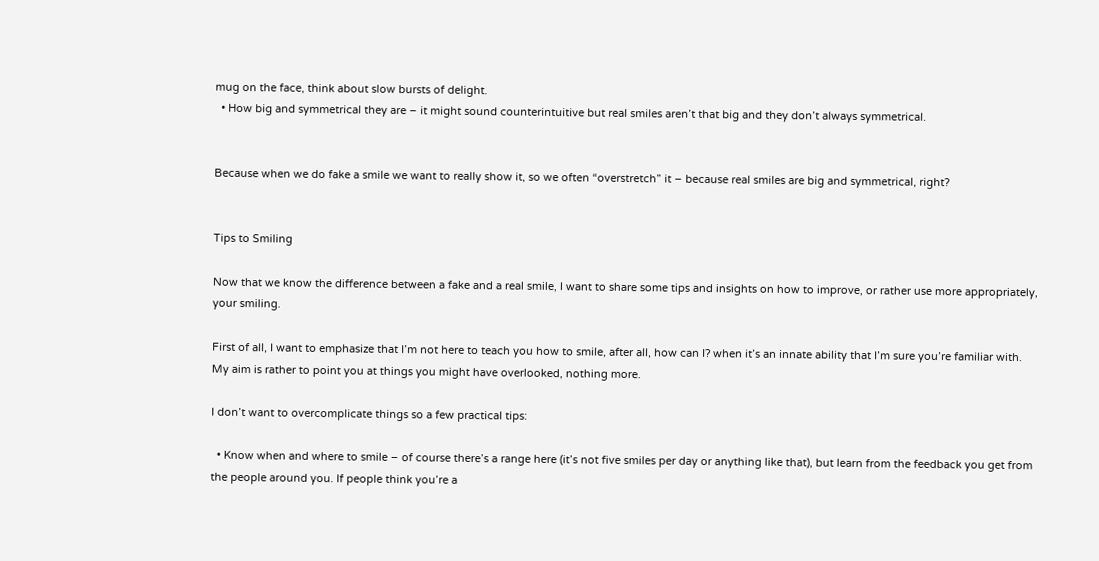mug on the face, think about slow bursts of delight.
  • How big and symmetrical they are – it might sound counterintuitive but real smiles aren’t that big and they don’t always symmetrical.


Because when we do fake a smile we want to really show it, so we often “overstretch” it – because real smiles are big and symmetrical, right?


Tips to Smiling

Now that we know the difference between a fake and a real smile, I want to share some tips and insights on how to improve, or rather use more appropriately, your smiling.

First of all, I want to emphasize that I’m not here to teach you how to smile, after all, how can I? when it’s an innate ability that I’m sure you’re familiar with. My aim is rather to point you at things you might have overlooked, nothing more.

I don’t want to overcomplicate things so a few practical tips:

  • Know when and where to smile – of course there’s a range here (it’s not five smiles per day or anything like that), but learn from the feedback you get from the people around you. If people think you’re a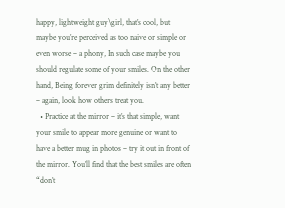happy, lightweight guy\girl, that’s cool, but maybe you’re perceived as too naive or simple or even worse – a phony, In such case maybe you should regulate some of your smiles. On the other hand, Being forever grim definitely isn’t any better – again, look how others treat you.
  • Practice at the mirror – it’s that simple, want your smile to appear more genuine or want to have a better mug in photos – try it out in front of the mirror. You’ll find that the best smiles are often “don’t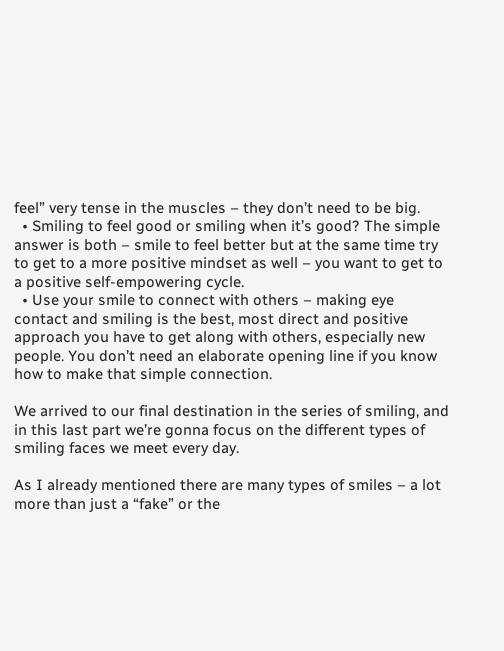feel” very tense in the muscles – they don’t need to be big.
  • Smiling to feel good or smiling when it’s good? The simple answer is both – smile to feel better but at the same time try to get to a more positive mindset as well – you want to get to a positive self-empowering cycle.
  • Use your smile to connect with others – making eye contact and smiling is the best, most direct and positive approach you have to get along with others, especially new people. You don’t need an elaborate opening line if you know how to make that simple connection.

We arrived to our final destination in the series of smiling, and in this last part we’re gonna focus on the different types of smiling faces we meet every day.

As I already mentioned there are many types of smiles – a lot more than just a “fake” or the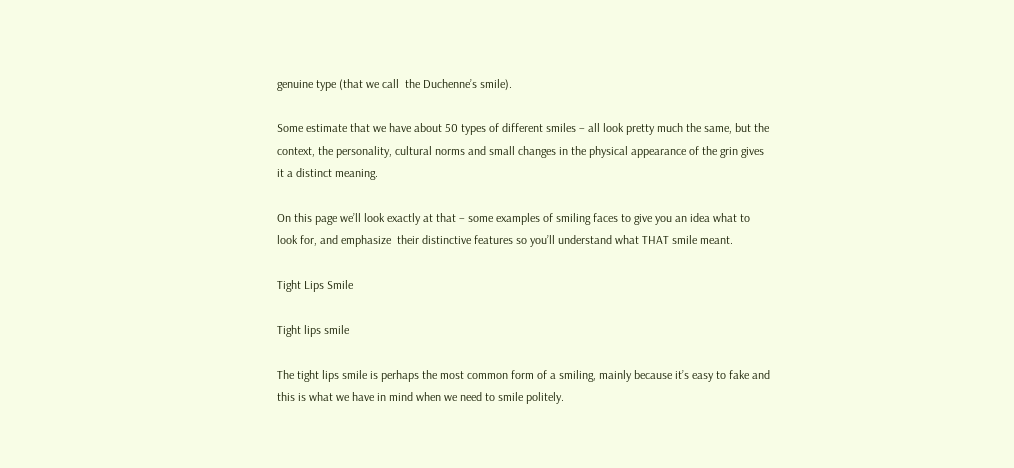genuine type (that we call  the Duchenne’s smile).

Some estimate that we have about 50 types of different smiles – all look pretty much the same, but the context, the personality, cultural norms and small changes in the physical appearance of the grin gives it a distinct meaning.

On this page we’ll look exactly at that – some examples of smiling faces to give you an idea what to look for, and emphasize  their distinctive features so you’ll understand what THAT smile meant.

Tight Lips Smile

Tight lips smile

The tight lips smile is perhaps the most common form of a smiling, mainly because it’s easy to fake and this is what we have in mind when we need to smile politely.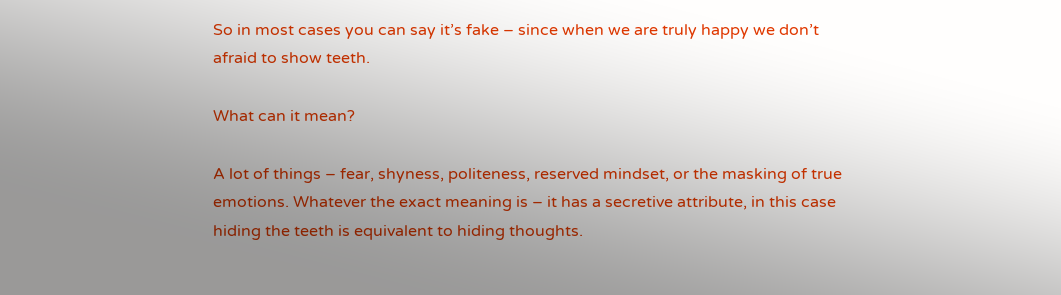So in most cases you can say it’s fake – since when we are truly happy we don’t afraid to show teeth.

What can it mean?

A lot of things – fear, shyness, politeness, reserved mindset, or the masking of true emotions. Whatever the exact meaning is – it has a secretive attribute, in this case hiding the teeth is equivalent to hiding thoughts.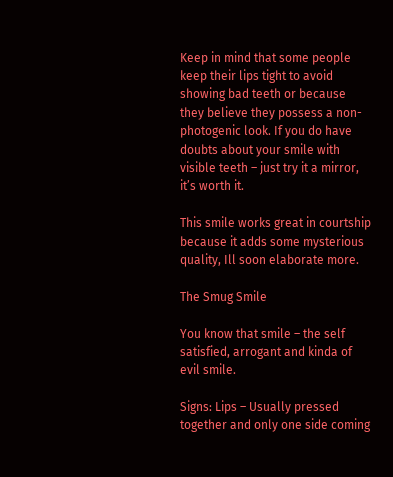Keep in mind that some people keep their lips tight to avoid showing bad teeth or because they believe they possess a non-photogenic look. If you do have doubts about your smile with visible teeth – just try it a mirror, it’s worth it.

This smile works great in courtship because it adds some mysterious quality, Ill soon elaborate more.

The Smug Smile

You know that smile – the self satisfied, arrogant and kinda of evil smile.

Signs: Lips – Usually pressed together and only one side coming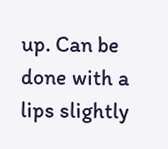up. Can be done with a lips slightly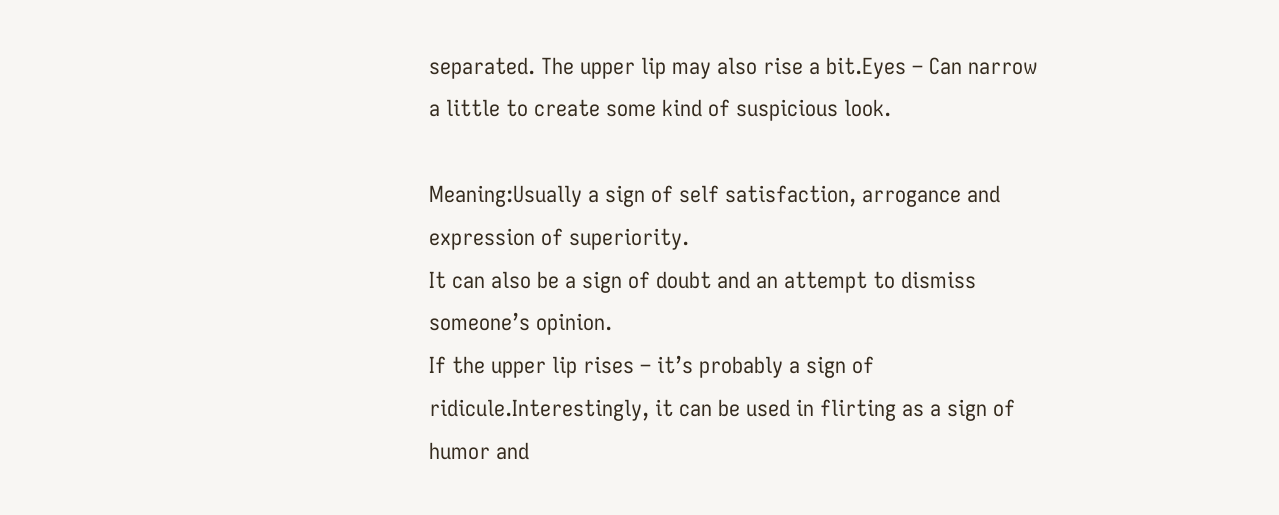separated. The upper lip may also rise a bit.Eyes – Can narrow a little to create some kind of suspicious look.

Meaning:Usually a sign of self satisfaction, arrogance and expression of superiority.
It can also be a sign of doubt and an attempt to dismiss someone’s opinion.
If the upper lip rises – it’s probably a sign of ridicule.Interestingly, it can be used in flirting as a sign of humor and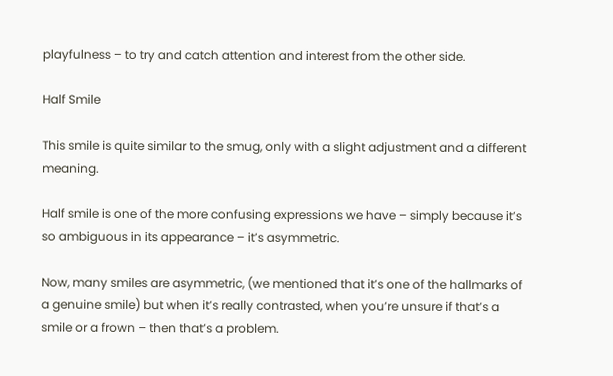playfulness – to try and catch attention and interest from the other side.

Half Smile

This smile is quite similar to the smug, only with a slight adjustment and a different meaning.

Half smile is one of the more confusing expressions we have – simply because it’s so ambiguous in its appearance – it’s asymmetric.

Now, many smiles are asymmetric, (we mentioned that it’s one of the hallmarks of a genuine smile) but when it’s really contrasted, when you’re unsure if that’s a smile or a frown – then that’s a problem.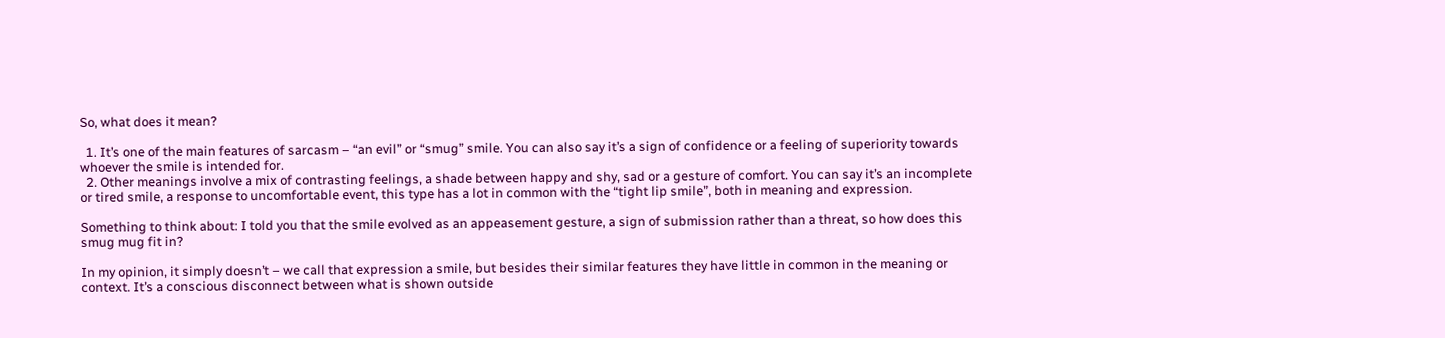So, what does it mean?

  1. It’s one of the main features of sarcasm – “an evil” or “smug” smile. You can also say it’s a sign of confidence or a feeling of superiority towards whoever the smile is intended for.
  2. Other meanings involve a mix of contrasting feelings, a shade between happy and shy, sad or a gesture of comfort. You can say it’s an incomplete or tired smile, a response to uncomfortable event, this type has a lot in common with the “tight lip smile”, both in meaning and expression.

Something to think about: I told you that the smile evolved as an appeasement gesture, a sign of submission rather than a threat, so how does this smug mug fit in?

In my opinion, it simply doesn’t – we call that expression a smile, but besides their similar features they have little in common in the meaning or context. It’s a conscious disconnect between what is shown outside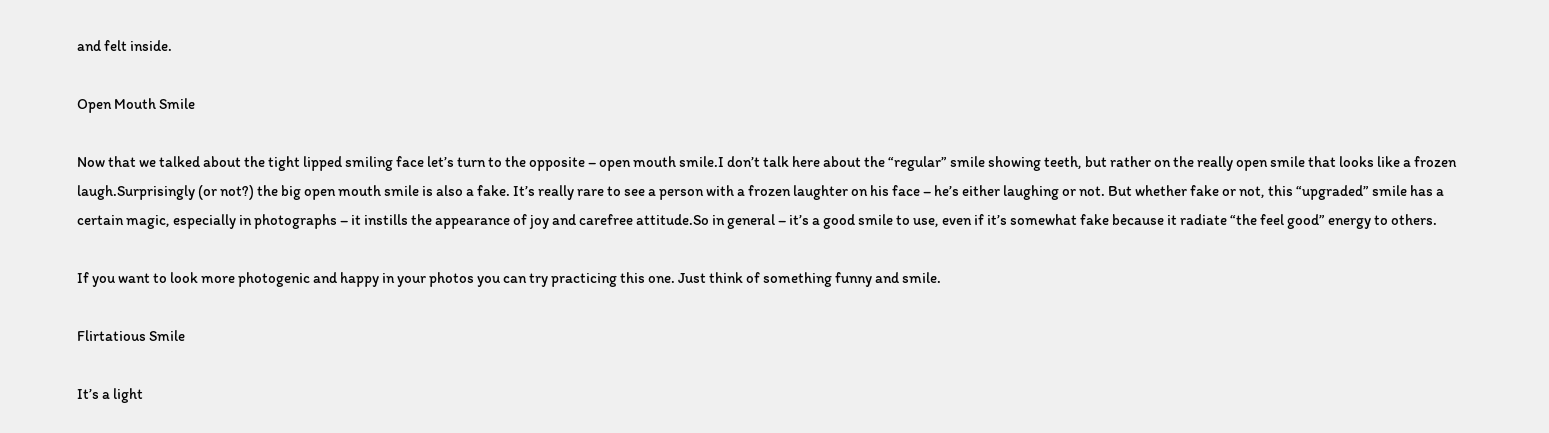and felt inside.

Open Mouth Smile

Now that we talked about the tight lipped smiling face let’s turn to the opposite – open mouth smile.I don’t talk here about the “regular” smile showing teeth, but rather on the really open smile that looks like a frozen laugh.Surprisingly (or not?) the big open mouth smile is also a fake. It’s really rare to see a person with a frozen laughter on his face – he’s either laughing or not. But whether fake or not, this “upgraded” smile has a certain magic, especially in photographs – it instills the appearance of joy and carefree attitude.So in general – it’s a good smile to use, even if it’s somewhat fake because it radiate “the feel good” energy to others.

If you want to look more photogenic and happy in your photos you can try practicing this one. Just think of something funny and smile.

Flirtatious Smile

It’s a light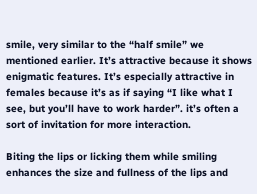smile, very similar to the “half smile” we mentioned earlier. It’s attractive because it shows enigmatic features. It’s especially attractive in females because it’s as if saying “I like what I see, but you’ll have to work harder”. it’s often a sort of invitation for more interaction.

Biting the lips or licking them while smiling enhances the size and fullness of the lips and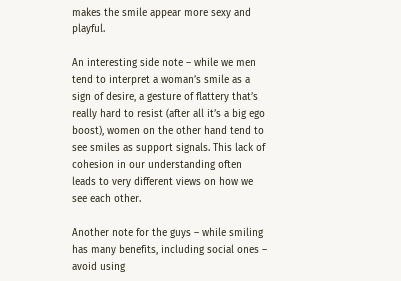makes the smile appear more sexy and playful.

An interesting side note – while we men tend to interpret a woman’s smile as a sign of desire, a gesture of flattery that’s really hard to resist (after all it’s a big ego boost), women on the other hand tend to see smiles as support signals. This lack of cohesion in our understanding often leads to very different views on how we see each other.

Another note for the guys – while smiling has many benefits, including social ones – avoid using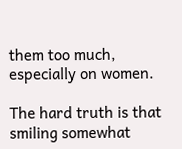them too much, especially on women.

The hard truth is that smiling somewhat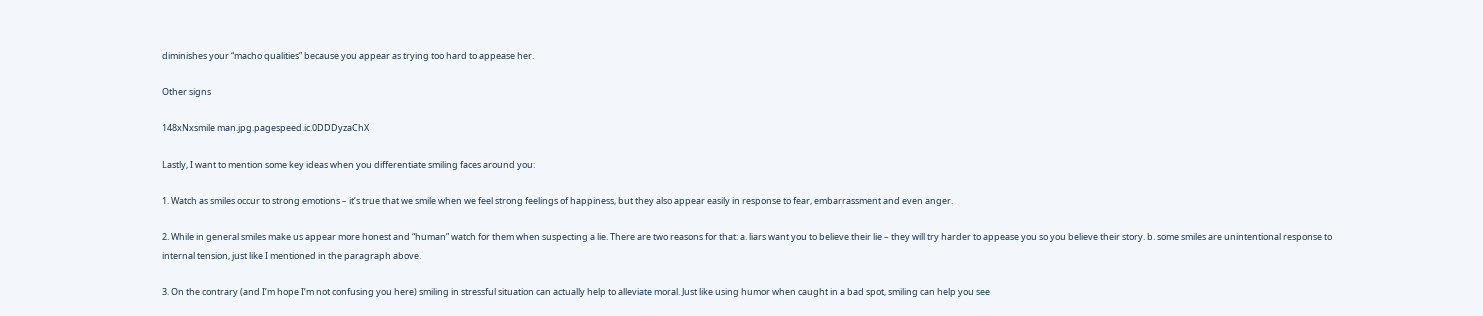diminishes your “macho qualities” because you appear as trying too hard to appease her.

Other signs

148xNxsmile man.jpg.pagespeed.ic.0DDDyzaChX

Lastly, I want to mention some key ideas when you differentiate smiling faces around you:

1. Watch as smiles occur to strong emotions – it’s true that we smile when we feel strong feelings of happiness, but they also appear easily in response to fear, embarrassment and even anger.

2. While in general smiles make us appear more honest and “human” watch for them when suspecting a lie. There are two reasons for that: a. liars want you to believe their lie – they will try harder to appease you so you believe their story. b. some smiles are unintentional response to internal tension, just like I mentioned in the paragraph above.

3. On the contrary (and I’m hope I’m not confusing you here) smiling in stressful situation can actually help to alleviate moral. Just like using humor when caught in a bad spot, smiling can help you see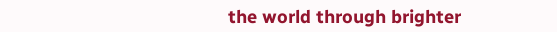the world through brighter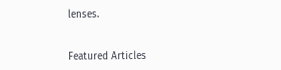lenses.


Featured Articles